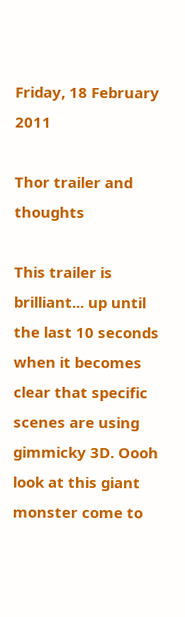Friday, 18 February 2011

Thor trailer and thoughts

This trailer is brilliant... up until the last 10 seconds when it becomes clear that specific scenes are using gimmicky 3D. Oooh look at this giant monster come to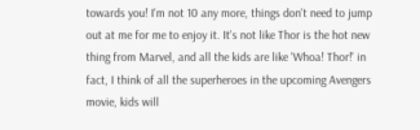towards you! I'm not 10 any more, things don't need to jump out at me for me to enjoy it. It's not like Thor is the hot new thing from Marvel, and all the kids are like 'Whoa! Thor!' in fact, I think of all the superheroes in the upcoming Avengers movie, kids will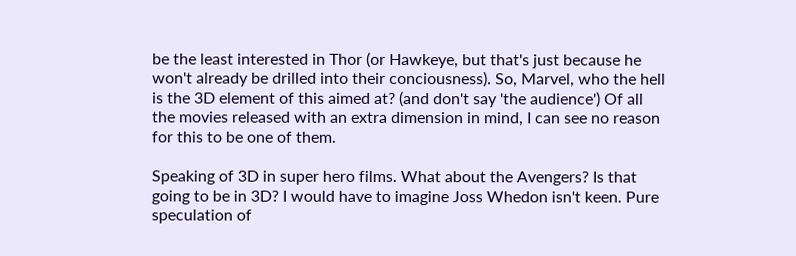be the least interested in Thor (or Hawkeye, but that's just because he won't already be drilled into their conciousness). So, Marvel, who the hell is the 3D element of this aimed at? (and don't say 'the audience') Of all the movies released with an extra dimension in mind, I can see no reason for this to be one of them.

Speaking of 3D in super hero films. What about the Avengers? Is that going to be in 3D? I would have to imagine Joss Whedon isn't keen. Pure speculation of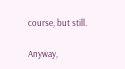course, but still.

Anyway,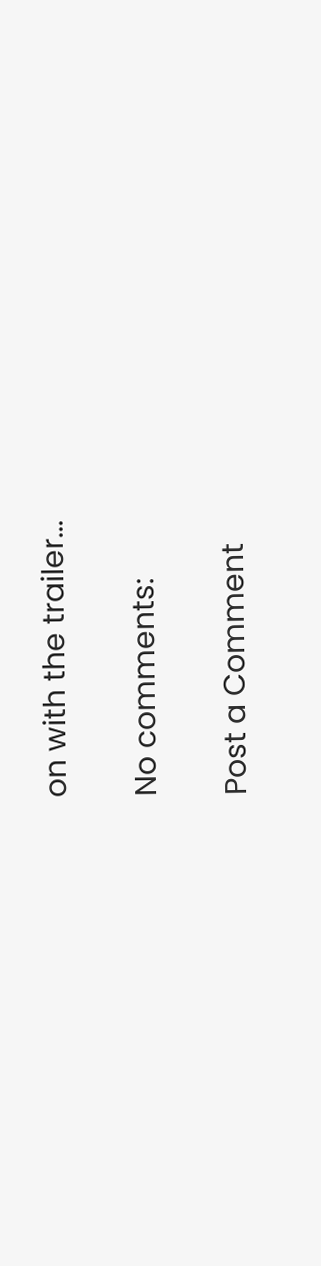on with the trailer...

No comments:

Post a Comment